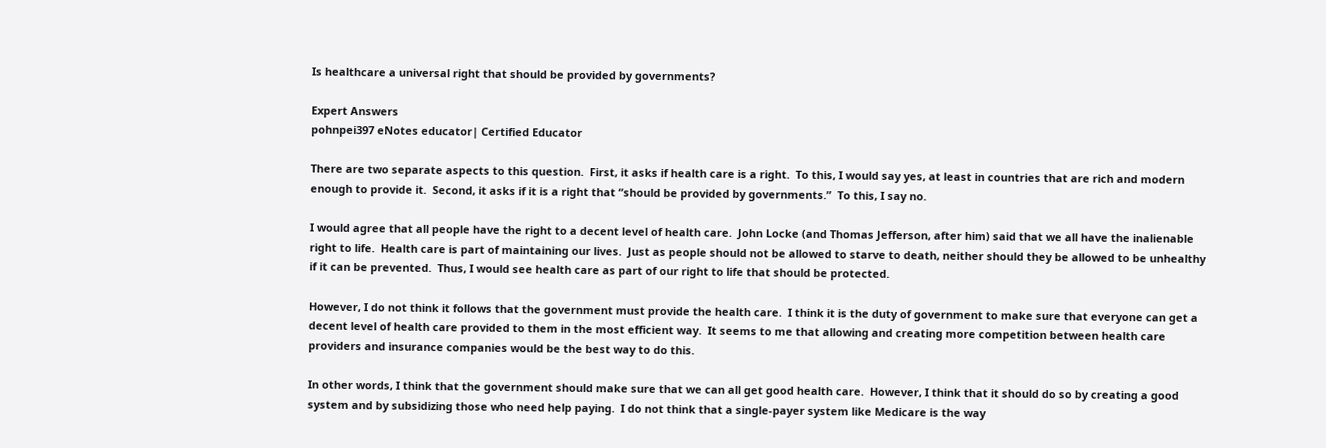Is healthcare a universal right that should be provided by governments?

Expert Answers
pohnpei397 eNotes educator| Certified Educator

There are two separate aspects to this question.  First, it asks if health care is a right.  To this, I would say yes, at least in countries that are rich and modern enough to provide it.  Second, it asks if it is a right that “should be provided by governments.”  To this, I say no.

I would agree that all people have the right to a decent level of health care.  John Locke (and Thomas Jefferson, after him) said that we all have the inalienable right to life.  Health care is part of maintaining our lives.  Just as people should not be allowed to starve to death, neither should they be allowed to be unhealthy if it can be prevented.  Thus, I would see health care as part of our right to life that should be protected.

However, I do not think it follows that the government must provide the health care.  I think it is the duty of government to make sure that everyone can get a decent level of health care provided to them in the most efficient way.  It seems to me that allowing and creating more competition between health care providers and insurance companies would be the best way to do this.

In other words, I think that the government should make sure that we can all get good health care.  However, I think that it should do so by creating a good system and by subsidizing those who need help paying.  I do not think that a single-payer system like Medicare is the way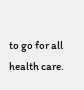to go for all health care.